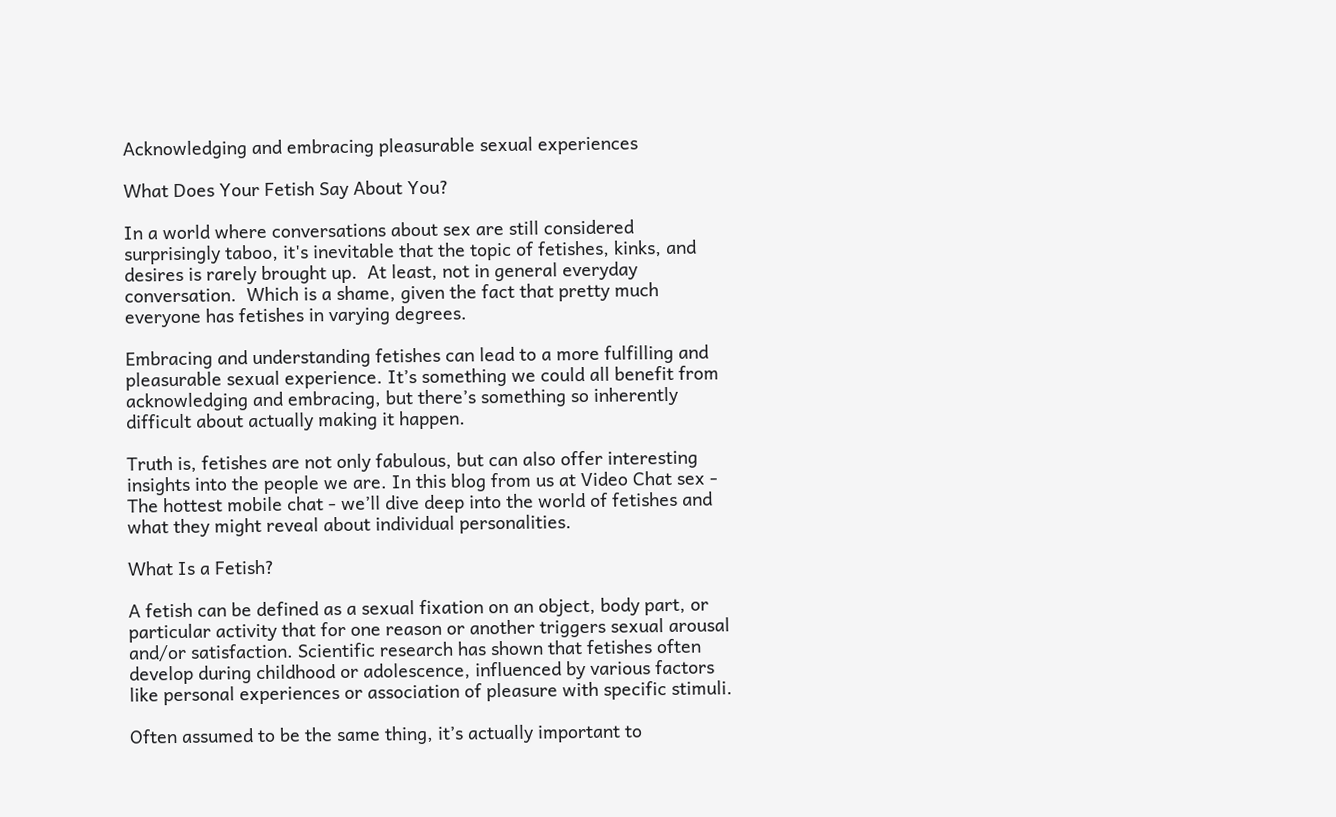Acknowledging and embracing pleasurable sexual experiences

What Does Your Fetish Say About You?

In a world where conversations about sex are still considered surprisingly taboo, it's inevitable that the topic of fetishes, kinks, and desires is rarely brought up.  At least, not in general everyday conversation.  Which is a shame, given the fact that pretty much everyone has fetishes in varying degrees.

Embracing and understanding fetishes can lead to a more fulfilling and pleasurable sexual experience. It’s something we could all benefit from acknowledging and embracing, but there’s something so inherently difficult about actually making it happen.

Truth is, fetishes are not only fabulous, but can also offer interesting insights into the people we are. In this blog from us at Video Chat sex - The hottest mobile chat - we’ll dive deep into the world of fetishes and what they might reveal about individual personalities.

What Is a Fetish?

A fetish can be defined as a sexual fixation on an object, body part, or particular activity that for one reason or another triggers sexual arousal and/or satisfaction. Scientific research has shown that fetishes often develop during childhood or adolescence, influenced by various factors like personal experiences or association of pleasure with specific stimuli.

Often assumed to be the same thing, it’s actually important to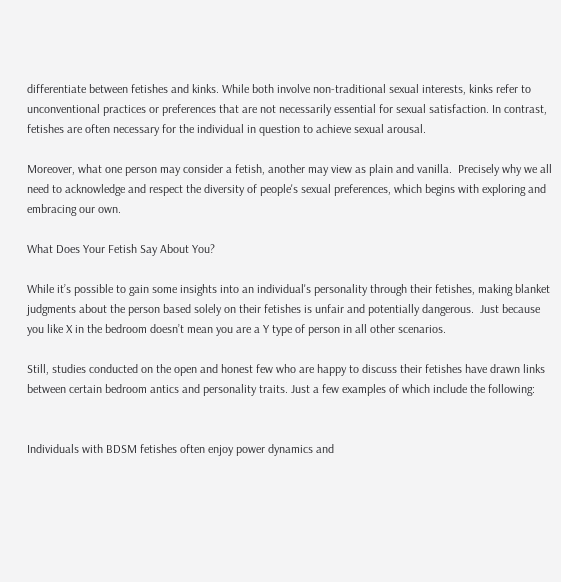differentiate between fetishes and kinks. While both involve non-traditional sexual interests, kinks refer to unconventional practices or preferences that are not necessarily essential for sexual satisfaction. In contrast, fetishes are often necessary for the individual in question to achieve sexual arousal.

Moreover, what one person may consider a fetish, another may view as plain and vanilla.  Precisely why we all need to acknowledge and respect the diversity of people's sexual preferences, which begins with exploring and embracing our own.

What Does Your Fetish Say About You?

While it’s possible to gain some insights into an individual's personality through their fetishes, making blanket judgments about the person based solely on their fetishes is unfair and potentially dangerous.  Just because you like X in the bedroom doesn’t mean you are a Y type of person in all other scenarios.

Still, studies conducted on the open and honest few who are happy to discuss their fetishes have drawn links between certain bedroom antics and personality traits. Just a few examples of which include the following:


Individuals with BDSM fetishes often enjoy power dynamics and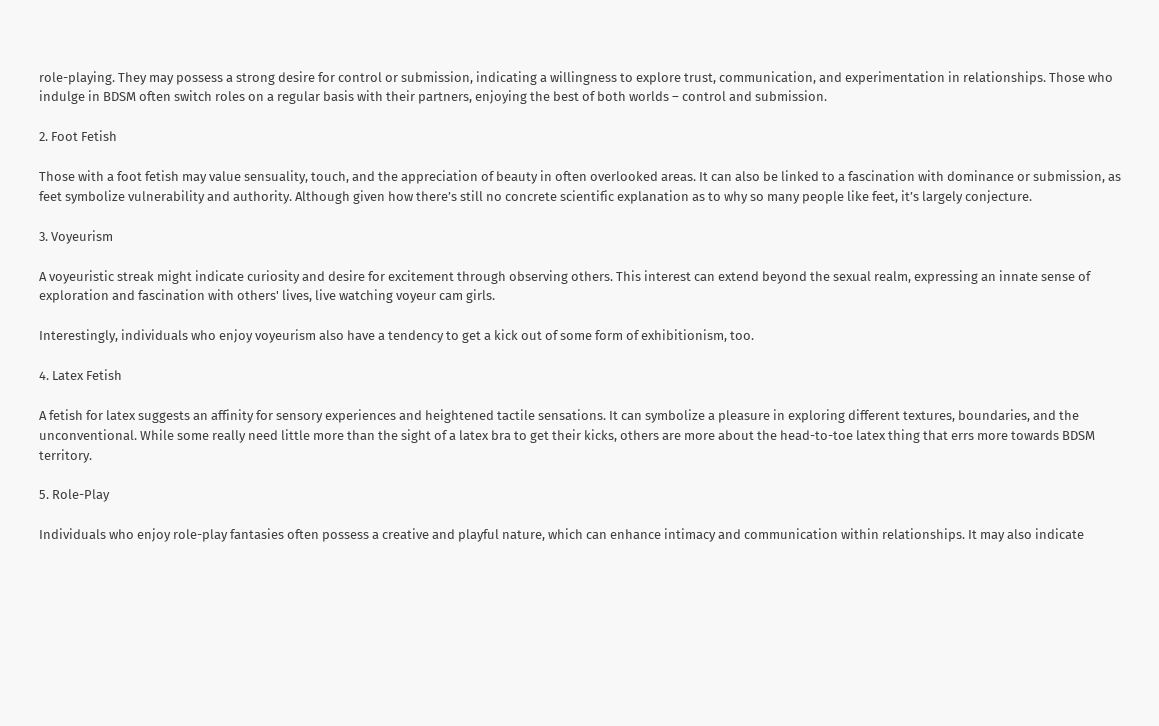role-playing. They may possess a strong desire for control or submission, indicating a willingness to explore trust, communication, and experimentation in relationships. Those who indulge in BDSM often switch roles on a regular basis with their partners, enjoying the best of both worlds – control and submission.

2. Foot Fetish

Those with a foot fetish may value sensuality, touch, and the appreciation of beauty in often overlooked areas. It can also be linked to a fascination with dominance or submission, as feet symbolize vulnerability and authority. Although given how there’s still no concrete scientific explanation as to why so many people like feet, it’s largely conjecture.

3. Voyeurism

A voyeuristic streak might indicate curiosity and desire for excitement through observing others. This interest can extend beyond the sexual realm, expressing an innate sense of exploration and fascination with others' lives, live watching voyeur cam girls.

Interestingly, individuals who enjoy voyeurism also have a tendency to get a kick out of some form of exhibitionism, too.

4. Latex Fetish

A fetish for latex suggests an affinity for sensory experiences and heightened tactile sensations. It can symbolize a pleasure in exploring different textures, boundaries, and the unconventional. While some really need little more than the sight of a latex bra to get their kicks, others are more about the head-to-toe latex thing that errs more towards BDSM territory.

5. Role-Play

Individuals who enjoy role-play fantasies often possess a creative and playful nature, which can enhance intimacy and communication within relationships. It may also indicate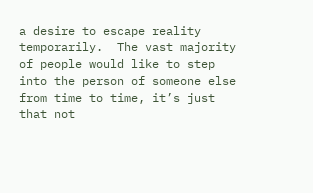a desire to escape reality temporarily.  The vast majority of people would like to step into the person of someone else from time to time, it’s just that not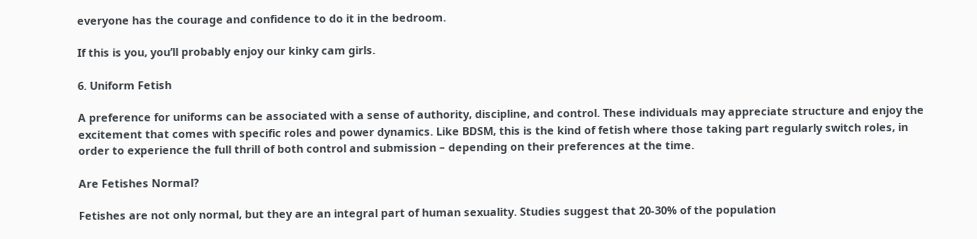everyone has the courage and confidence to do it in the bedroom.

If this is you, you’ll probably enjoy our kinky cam girls.

6. Uniform Fetish

A preference for uniforms can be associated with a sense of authority, discipline, and control. These individuals may appreciate structure and enjoy the excitement that comes with specific roles and power dynamics. Like BDSM, this is the kind of fetish where those taking part regularly switch roles, in order to experience the full thrill of both control and submission – depending on their preferences at the time.

Are Fetishes Normal?

Fetishes are not only normal, but they are an integral part of human sexuality. Studies suggest that 20-30% of the population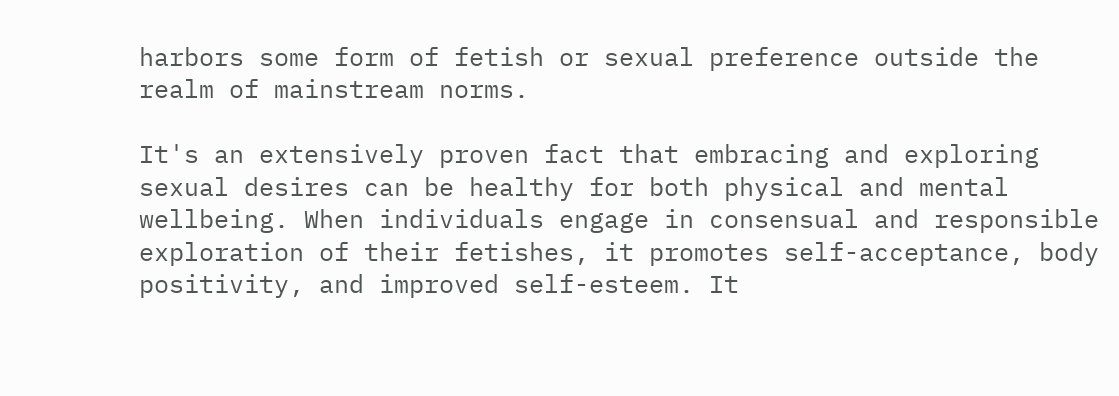harbors some form of fetish or sexual preference outside the realm of mainstream norms.

It's an extensively proven fact that embracing and exploring sexual desires can be healthy for both physical and mental wellbeing. When individuals engage in consensual and responsible exploration of their fetishes, it promotes self-acceptance, body positivity, and improved self-esteem. It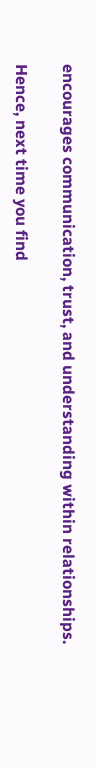encourages communication, trust, and understanding within relationships.

Hence, next time you find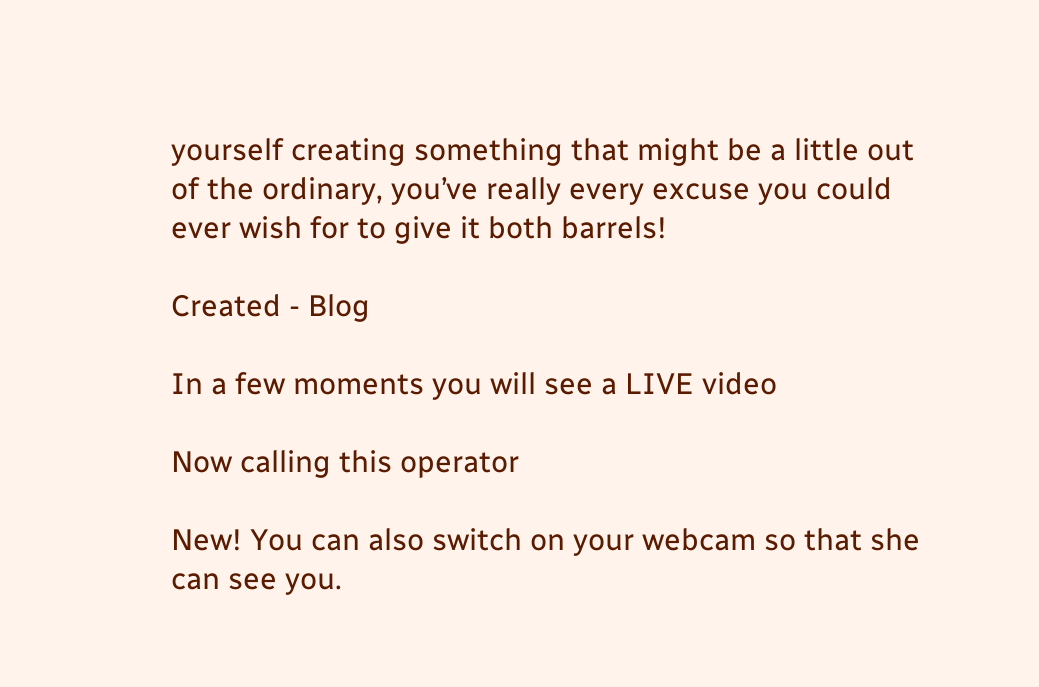yourself creating something that might be a little out of the ordinary, you’ve really every excuse you could ever wish for to give it both barrels!

Created - Blog

In a few moments you will see a LIVE video

Now calling this operator

New! You can also switch on your webcam so that she can see you.